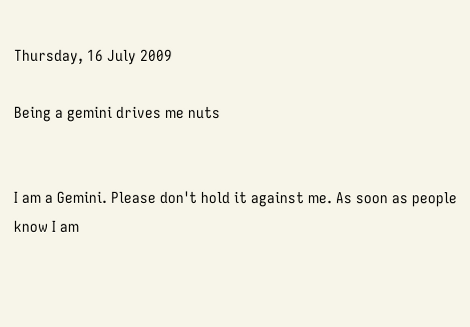Thursday, 16 July 2009

Being a gemini drives me nuts


I am a Gemini. Please don't hold it against me. As soon as people know I am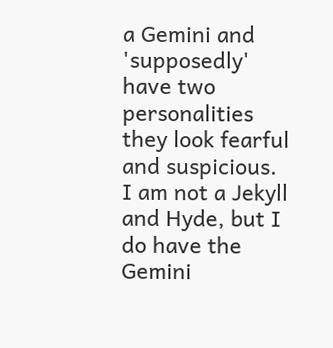a Gemini and 'supposedly' have two personalities they look fearful and suspicious. I am not a Jekyll and Hyde, but I do have the Gemini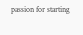passion for starting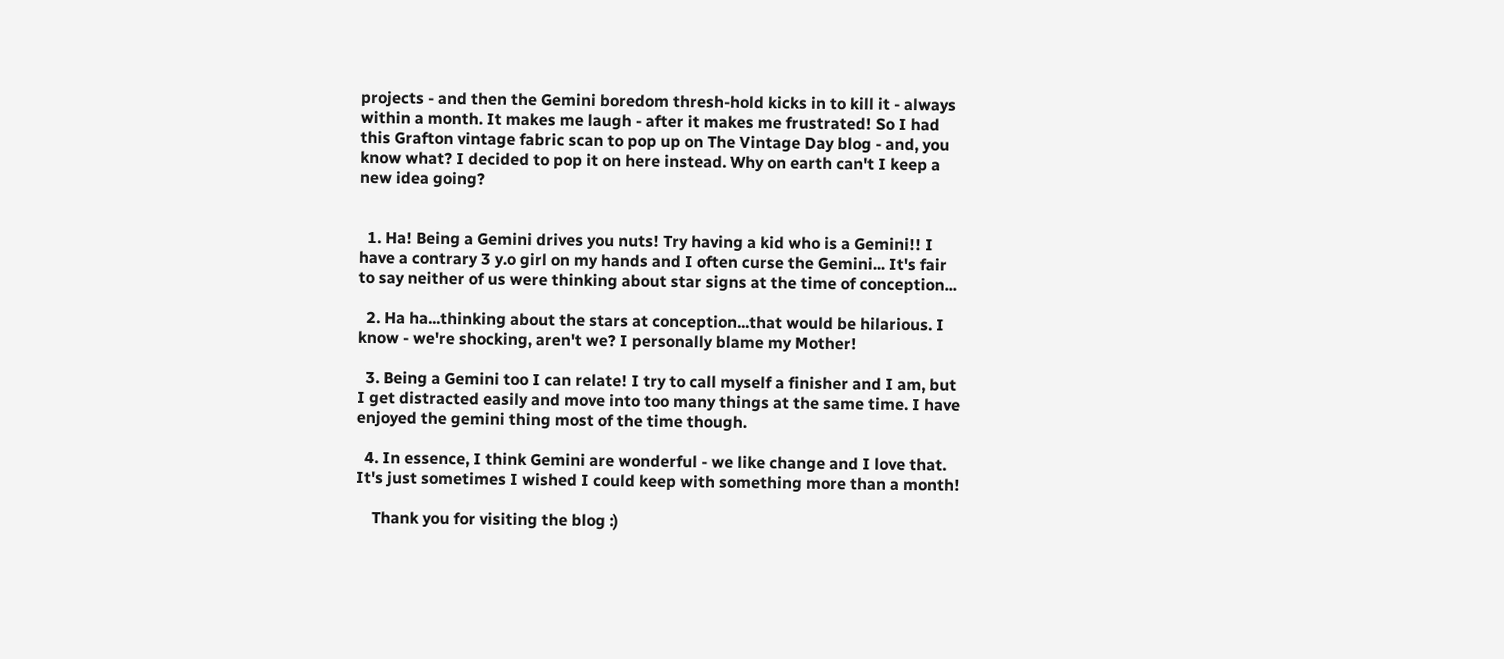projects - and then the Gemini boredom thresh-hold kicks in to kill it - always within a month. It makes me laugh - after it makes me frustrated! So I had this Grafton vintage fabric scan to pop up on The Vintage Day blog - and, you know what? I decided to pop it on here instead. Why on earth can't I keep a new idea going?


  1. Ha! Being a Gemini drives you nuts! Try having a kid who is a Gemini!! I have a contrary 3 y.o girl on my hands and I often curse the Gemini... It's fair to say neither of us were thinking about star signs at the time of conception...

  2. Ha ha...thinking about the stars at conception...that would be hilarious. I know - we're shocking, aren't we? I personally blame my Mother!

  3. Being a Gemini too I can relate! I try to call myself a finisher and I am, but I get distracted easily and move into too many things at the same time. I have enjoyed the gemini thing most of the time though.

  4. In essence, I think Gemini are wonderful - we like change and I love that. It's just sometimes I wished I could keep with something more than a month!

    Thank you for visiting the blog :)